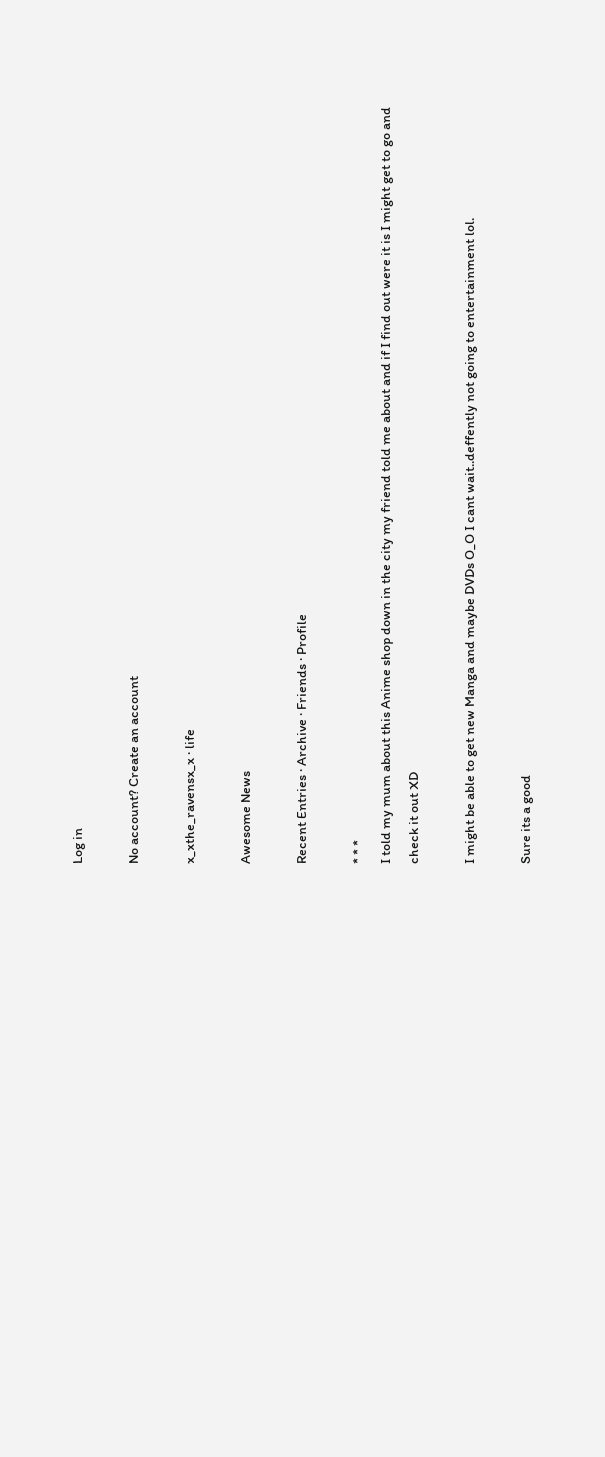Log in

No account? Create an account

x_xthe_ravensx_x · life

Awesome News

Recent Entries · Archive · Friends · Profile

* * *
I told my mum about this Anime shop down in the city my friend told me about and if I find out were it is I might get to go and check it out XD

I might be able to get new Manga and maybe DVDs O_O I cant wait..deffently not going to entertainment lol.

Sure its a good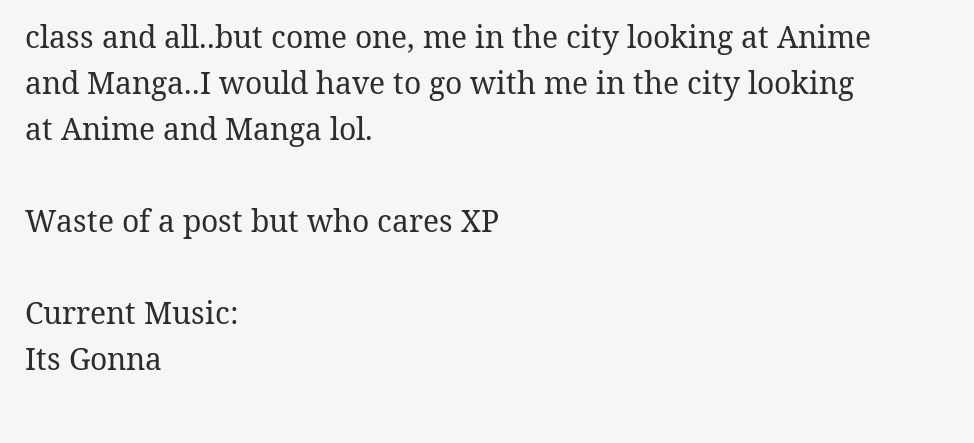class and all..but come one, me in the city looking at Anime and Manga..I would have to go with me in the city looking at Anime and Manga lol.

Waste of a post but who cares XP

Current Music:
Its Gonna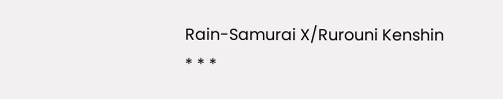Rain-Samurai X/Rurouni Kenshin
* * *